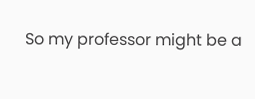So my professor might be a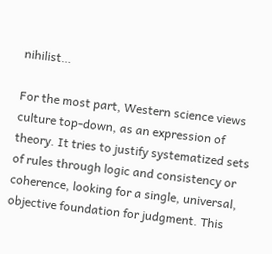nihilist…

For the most part, Western science views culture top-down, as an expression of theory. It tries to justify systematized sets of rules through logic and consistency or coherence, looking for a single, universal, objective foundation for judgment. This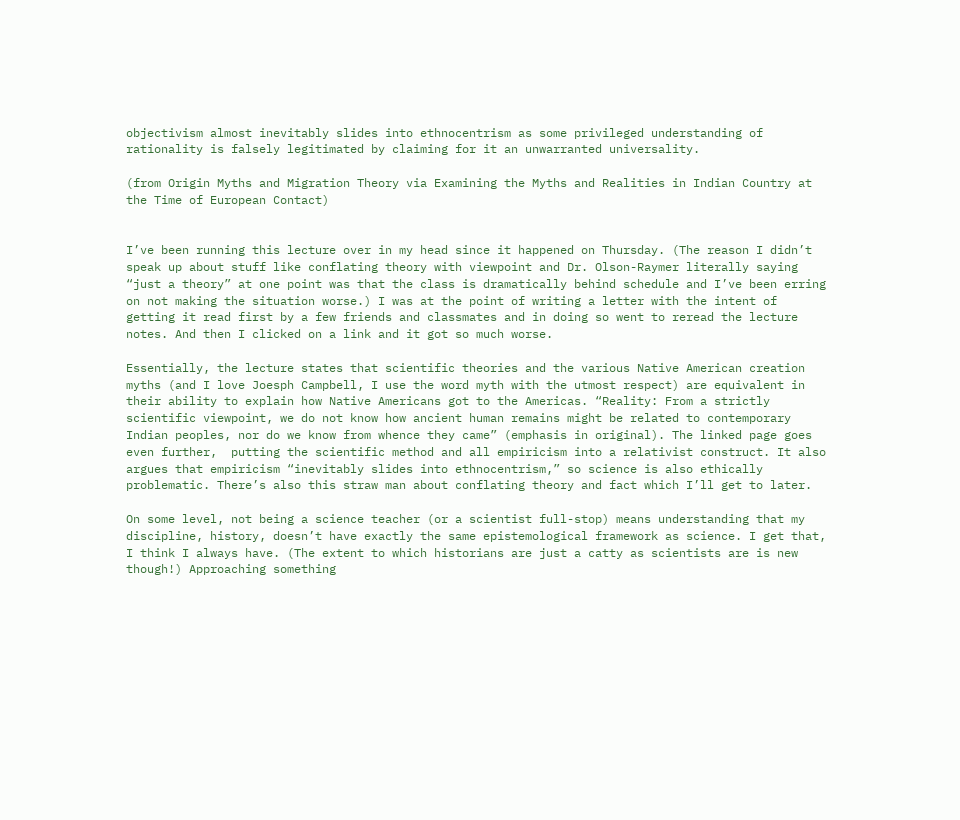objectivism almost inevitably slides into ethnocentrism as some privileged understanding of rationality is falsely legitimated by claiming for it an unwarranted universality.

(from Origin Myths and Migration Theory via Examining the Myths and Realities in Indian Country at the Time of European Contact)


I’ve been running this lecture over in my head since it happened on Thursday. (The reason I didn’t speak up about stuff like conflating theory with viewpoint and Dr. Olson-Raymer literally saying “just a theory” at one point was that the class is dramatically behind schedule and I’ve been erring on not making the situation worse.) I was at the point of writing a letter with the intent of getting it read first by a few friends and classmates and in doing so went to reread the lecture notes. And then I clicked on a link and it got so much worse.

Essentially, the lecture states that scientific theories and the various Native American creation myths (and I love Joesph Campbell, I use the word myth with the utmost respect) are equivalent in their ability to explain how Native Americans got to the Americas. “Reality: From a strictly scientific viewpoint, we do not know how ancient human remains might be related to contemporary Indian peoples, nor do we know from whence they came” (emphasis in original). The linked page goes even further,  putting the scientific method and all empiricism into a relativist construct. It also argues that empiricism “inevitably slides into ethnocentrism,” so science is also ethically problematic. There’s also this straw man about conflating theory and fact which I’ll get to later.

On some level, not being a science teacher (or a scientist full-stop) means understanding that my discipline, history, doesn’t have exactly the same epistemological framework as science. I get that, I think I always have. (The extent to which historians are just a catty as scientists are is new though!) Approaching something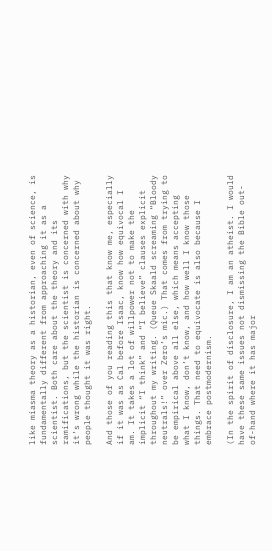like miasma theory as a historian, even of science, is fundamentally different from approaching it as a scientist. Both care about the theory and its ramifications, but the scientist is concerned with why it’s wrong while the historian is concerned about why people thought it was right.

And those of you reading this that know me, especially if it was as Cal before Isaac, know how equivocal I am. It takes a lot of willpower not to make the implicit “I think” and “I believe” clauses explicit throughout my writing. (Queue Skaald screaming “Bloody neutrals!” over Zero’s mic.) That comes from trying to be empirical above all else, which means accepting what I know, don’t know, and how well I know those things. That need to equivocate is also because I embrace postmodernism.

(In the spirit of disclosure, I am an atheist. I would have these same issues not dismissing the Bible out-of-hand where it has major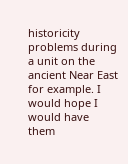historicity problems during a unit on the ancient Near East for example. I would hope I would have them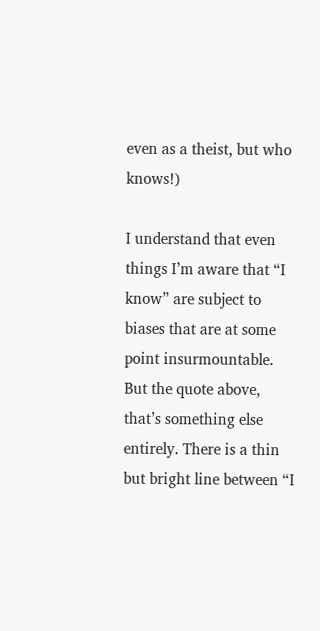even as a theist, but who knows!)

I understand that even things I’m aware that “I know” are subject to biases that are at some point insurmountable. But the quote above, that’s something else entirely. There is a thin but bright line between “I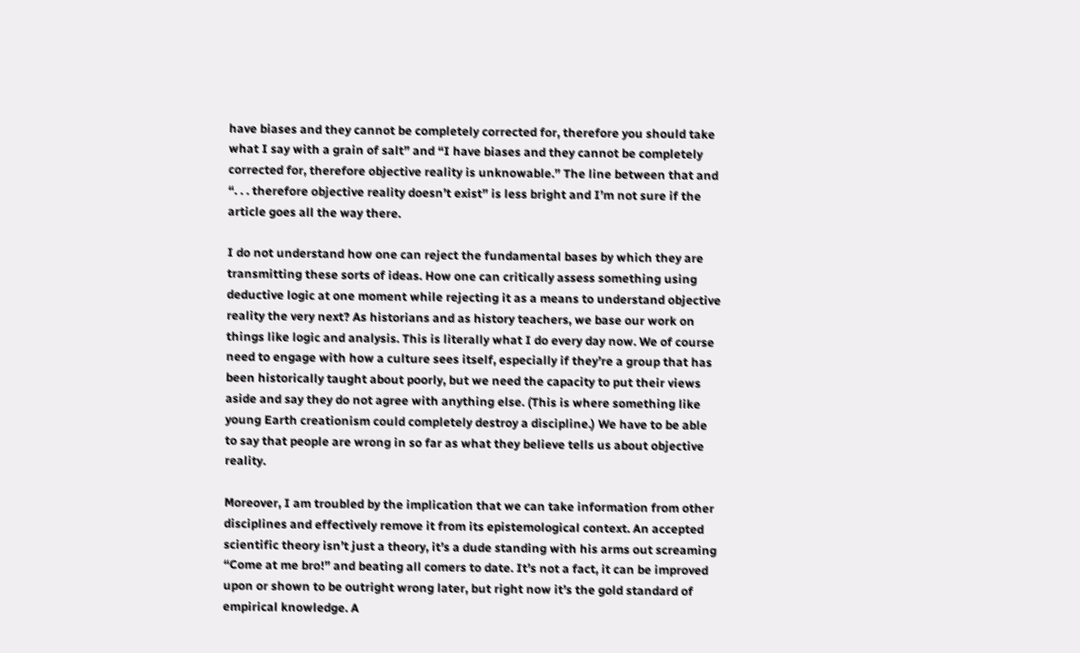have biases and they cannot be completely corrected for, therefore you should take what I say with a grain of salt” and “I have biases and they cannot be completely corrected for, therefore objective reality is unknowable.” The line between that and “. . . therefore objective reality doesn’t exist” is less bright and I’m not sure if the article goes all the way there.

I do not understand how one can reject the fundamental bases by which they are transmitting these sorts of ideas. How one can critically assess something using deductive logic at one moment while rejecting it as a means to understand objective reality the very next? As historians and as history teachers, we base our work on things like logic and analysis. This is literally what I do every day now. We of course need to engage with how a culture sees itself, especially if they’re a group that has been historically taught about poorly, but we need the capacity to put their views aside and say they do not agree with anything else. (This is where something like young Earth creationism could completely destroy a discipline.) We have to be able to say that people are wrong in so far as what they believe tells us about objective reality.

Moreover, I am troubled by the implication that we can take information from other disciplines and effectively remove it from its epistemological context. An accepted scientific theory isn’t just a theory, it’s a dude standing with his arms out screaming “Come at me bro!” and beating all comers to date. It’s not a fact, it can be improved upon or shown to be outright wrong later, but right now it’s the gold standard of empirical knowledge. A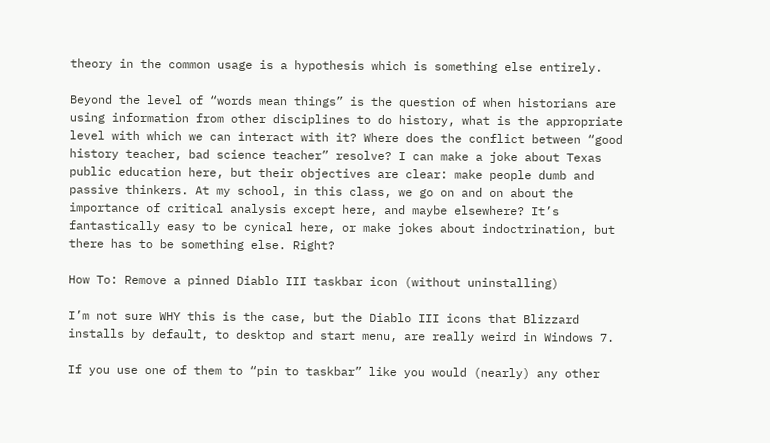theory in the common usage is a hypothesis which is something else entirely.

Beyond the level of “words mean things” is the question of when historians are using information from other disciplines to do history, what is the appropriate level with which we can interact with it? Where does the conflict between “good history teacher, bad science teacher” resolve? I can make a joke about Texas public education here, but their objectives are clear: make people dumb and passive thinkers. At my school, in this class, we go on and on about the importance of critical analysis except here, and maybe elsewhere? It’s fantastically easy to be cynical here, or make jokes about indoctrination, but there has to be something else. Right?

How To: Remove a pinned Diablo III taskbar icon (without uninstalling)

I’m not sure WHY this is the case, but the Diablo III icons that Blizzard installs by default, to desktop and start menu, are really weird in Windows 7.

If you use one of them to “pin to taskbar” like you would (nearly) any other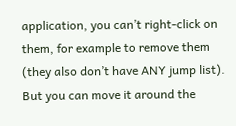application, you can’t right-click on them, for example to remove them (they also don’t have ANY jump list).  But you can move it around the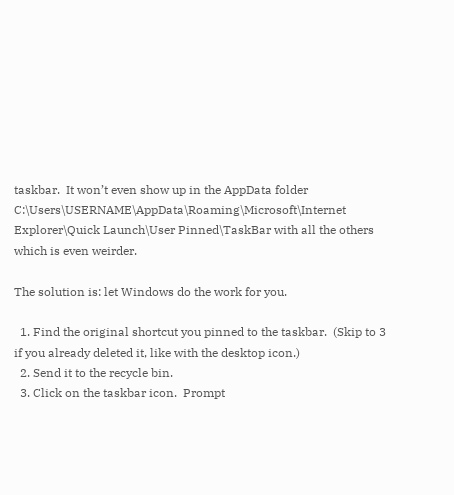taskbar.  It won’t even show up in the AppData folder C:\Users\USERNAME\AppData\Roaming\Microsoft\Internet Explorer\Quick Launch\User Pinned\TaskBar with all the others which is even weirder.

The solution is: let Windows do the work for you.

  1. Find the original shortcut you pinned to the taskbar.  (Skip to 3 if you already deleted it, like with the desktop icon.)
  2. Send it to the recycle bin.
  3. Click on the taskbar icon.  Prompt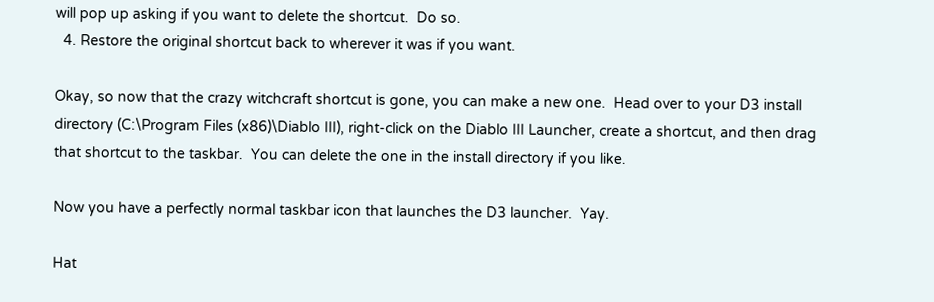will pop up asking if you want to delete the shortcut.  Do so.
  4. Restore the original shortcut back to wherever it was if you want.

Okay, so now that the crazy witchcraft shortcut is gone, you can make a new one.  Head over to your D3 install directory (C:\Program Files (x86)\Diablo III), right-click on the Diablo III Launcher, create a shortcut, and then drag that shortcut to the taskbar.  You can delete the one in the install directory if you like.

Now you have a perfectly normal taskbar icon that launches the D3 launcher.  Yay.

Hat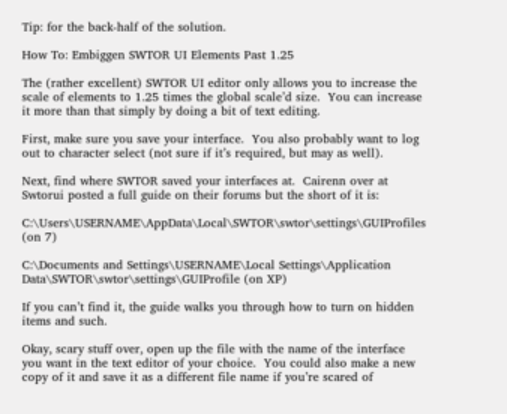Tip: for the back-half of the solution.

How To: Embiggen SWTOR UI Elements Past 1.25

The (rather excellent) SWTOR UI editor only allows you to increase the scale of elements to 1.25 times the global scale’d size.  You can increase it more than that simply by doing a bit of text editing.

First, make sure you save your interface.  You also probably want to log out to character select (not sure if it’s required, but may as well).

Next, find where SWTOR saved your interfaces at.  Cairenn over at Swtorui posted a full guide on their forums but the short of it is:

C:\Users\USERNAME\AppData\Local\SWTOR\swtor\settings\GUIProfiles (on 7)

C:\Documents and Settings\USERNAME\Local Settings\Application Data\SWTOR\swtor\settings\GUIProfile (on XP)

If you can’t find it, the guide walks you through how to turn on hidden items and such.

Okay, scary stuff over, open up the file with the name of the interface you want in the text editor of your choice.  You could also make a new copy of it and save it as a different file name if you’re scared of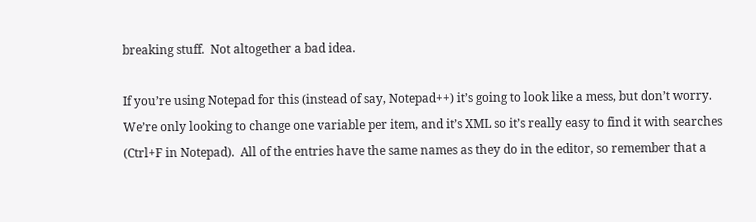breaking stuff.  Not altogether a bad idea.

If you’re using Notepad for this (instead of say, Notepad++) it’s going to look like a mess, but don’t worry.  We’re only looking to change one variable per item, and it’s XML so it’s really easy to find it with searches (Ctrl+F in Notepad).  All of the entries have the same names as they do in the editor, so remember that a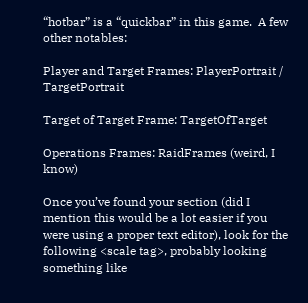“hotbar” is a “quickbar” in this game.  A few other notables:

Player and Target Frames: PlayerPortrait / TargetPortrait

Target of Target Frame: TargetOfTarget

Operations Frames: RaidFrames (weird, I know)

Once you’ve found your section (did I mention this would be a lot easier if you were using a proper text editor), look for the following <scale tag>, probably looking something like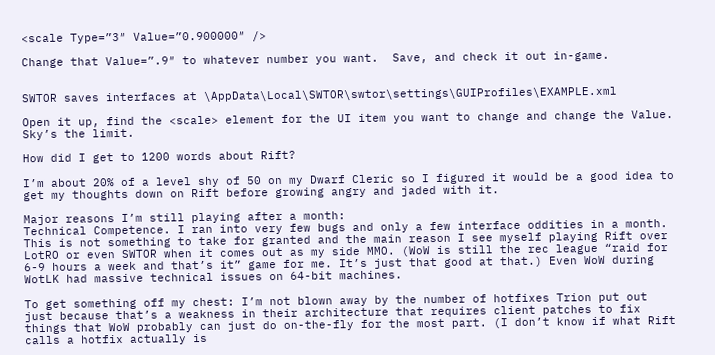<scale Type=”3″ Value=”0.900000″ />

Change that Value=”.9″ to whatever number you want.  Save, and check it out in-game.


SWTOR saves interfaces at \AppData\Local\SWTOR\swtor\settings\GUIProfiles\EXAMPLE.xml

Open it up, find the <scale> element for the UI item you want to change and change the Value.  Sky’s the limit.

How did I get to 1200 words about Rift?

I’m about 20% of a level shy of 50 on my Dwarf Cleric so I figured it would be a good idea to get my thoughts down on Rift before growing angry and jaded with it.

Major reasons I’m still playing after a month:
Technical Competence. I ran into very few bugs and only a few interface oddities in a month. This is not something to take for granted and the main reason I see myself playing Rift over LotRO or even SWTOR when it comes out as my side MMO. (WoW is still the rec league “raid for 6-9 hours a week and that’s it” game for me. It’s just that good at that.) Even WoW during WotLK had massive technical issues on 64-bit machines.

To get something off my chest: I’m not blown away by the number of hotfixes Trion put out just because that’s a weakness in their architecture that requires client patches to fix things that WoW probably can just do on-the-fly for the most part. (I don’t know if what Rift calls a hotfix actually is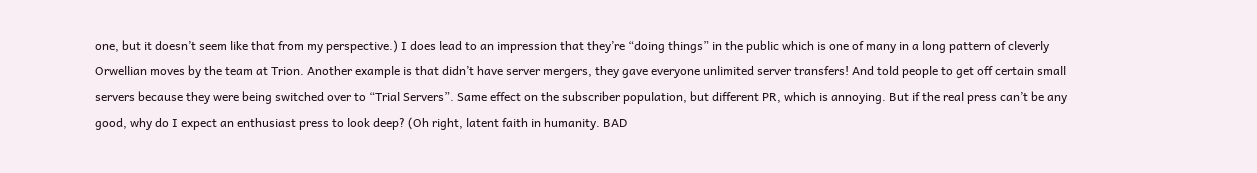one, but it doesn’t seem like that from my perspective.) I does lead to an impression that they’re “doing things” in the public which is one of many in a long pattern of cleverly Orwellian moves by the team at Trion. Another example is that didn’t have server mergers, they gave everyone unlimited server transfers! And told people to get off certain small servers because they were being switched over to “Trial Servers”. Same effect on the subscriber population, but different PR, which is annoying. But if the real press can’t be any good, why do I expect an enthusiast press to look deep? (Oh right, latent faith in humanity. BAD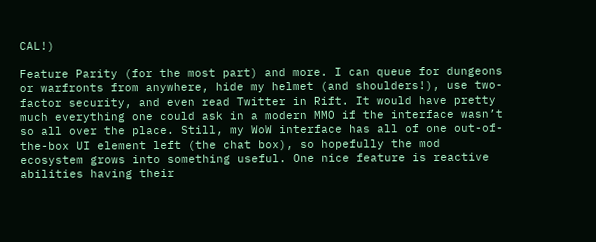CAL!)

Feature Parity (for the most part) and more. I can queue for dungeons or warfronts from anywhere, hide my helmet (and shoulders!), use two-factor security, and even read Twitter in Rift. It would have pretty much everything one could ask in a modern MMO if the interface wasn’t so all over the place. Still, my WoW interface has all of one out-of-the-box UI element left (the chat box), so hopefully the mod ecosystem grows into something useful. One nice feature is reactive abilities having their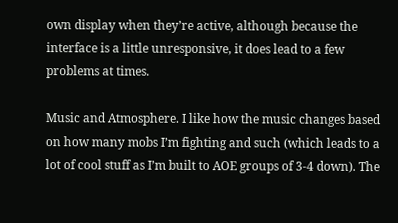own display when they’re active, although because the interface is a little unresponsive, it does lead to a few problems at times.

Music and Atmosphere. I like how the music changes based on how many mobs I’m fighting and such (which leads to a lot of cool stuff as I’m built to AOE groups of 3-4 down). The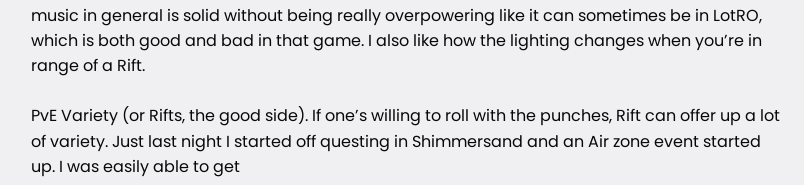music in general is solid without being really overpowering like it can sometimes be in LotRO, which is both good and bad in that game. I also like how the lighting changes when you’re in range of a Rift.

PvE Variety (or Rifts, the good side). If one’s willing to roll with the punches, Rift can offer up a lot of variety. Just last night I started off questing in Shimmersand and an Air zone event started up. I was easily able to get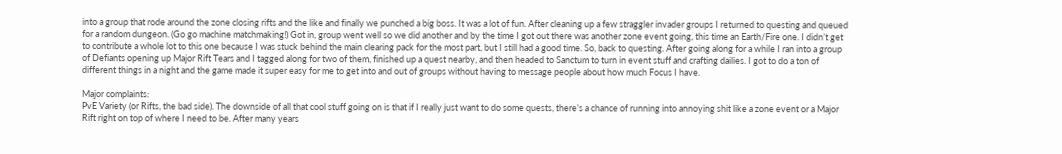into a group that rode around the zone closing rifts and the like and finally we punched a big boss. It was a lot of fun. After cleaning up a few straggler invader groups I returned to questing and queued for a random dungeon. (Go go machine matchmaking!) Got in, group went well so we did another and by the time I got out there was another zone event going, this time an Earth/Fire one. I didn’t get to contribute a whole lot to this one because I was stuck behind the main clearing pack for the most part, but I still had a good time. So, back to questing. After going along for a while I ran into a group of Defiants opening up Major Rift Tears and I tagged along for two of them, finished up a quest nearby, and then headed to Sanctum to turn in event stuff and crafting dailies. I got to do a ton of different things in a night and the game made it super easy for me to get into and out of groups without having to message people about how much Focus I have.

Major complaints:
PvE Variety (or Rifts, the bad side). The downside of all that cool stuff going on is that if I really just want to do some quests, there’s a chance of running into annoying shit like a zone event or a Major Rift right on top of where I need to be. After many years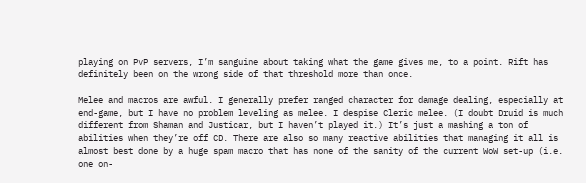playing on PvP servers, I’m sanguine about taking what the game gives me, to a point. Rift has definitely been on the wrong side of that threshold more than once.

Melee and macros are awful. I generally prefer ranged character for damage dealing, especially at end-game, but I have no problem leveling as melee. I despise Cleric melee. (I doubt Druid is much different from Shaman and Justicar, but I haven’t played it.) It’s just a mashing a ton of abilities when they’re off CD. There are also so many reactive abilities that managing it all is almost best done by a huge spam macro that has none of the sanity of the current WoW set-up (i.e. one on-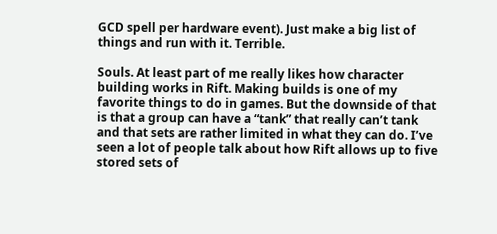GCD spell per hardware event). Just make a big list of things and run with it. Terrible.

Souls. At least part of me really likes how character building works in Rift. Making builds is one of my favorite things to do in games. But the downside of that is that a group can have a “tank” that really can’t tank and that sets are rather limited in what they can do. I’ve seen a lot of people talk about how Rift allows up to five stored sets of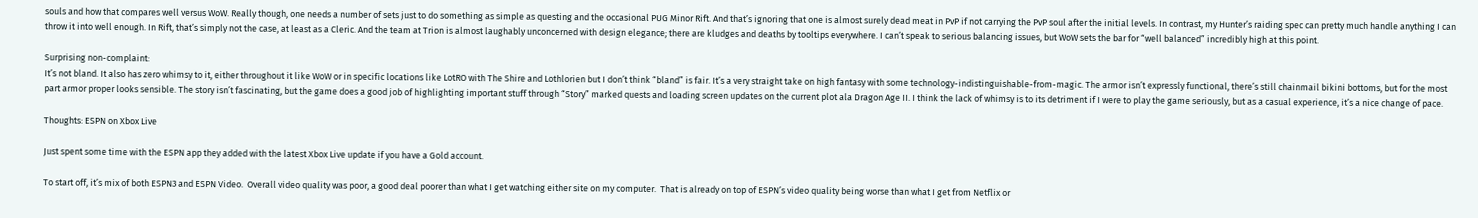souls and how that compares well versus WoW. Really though, one needs a number of sets just to do something as simple as questing and the occasional PUG Minor Rift. And that’s ignoring that one is almost surely dead meat in PvP if not carrying the PvP soul after the initial levels. In contrast, my Hunter’s raiding spec can pretty much handle anything I can throw it into well enough. In Rift, that’s simply not the case, at least as a Cleric. And the team at Trion is almost laughably unconcerned with design elegance; there are kludges and deaths by tooltips everywhere. I can’t speak to serious balancing issues, but WoW sets the bar for “well balanced” incredibly high at this point.

Surprising non-complaint:
It’s not bland. It also has zero whimsy to it, either throughout it like WoW or in specific locations like LotRO with The Shire and Lothlorien but I don’t think “bland” is fair. It’s a very straight take on high fantasy with some technology-indistinguishable-from-magic. The armor isn’t expressly functional, there’s still chainmail bikini bottoms, but for the most part armor proper looks sensible. The story isn’t fascinating, but the game does a good job of highlighting important stuff through “Story” marked quests and loading screen updates on the current plot ala Dragon Age II. I think the lack of whimsy is to its detriment if I were to play the game seriously, but as a casual experience, it’s a nice change of pace.

Thoughts: ESPN on Xbox Live

Just spent some time with the ESPN app they added with the latest Xbox Live update if you have a Gold account.

To start off, it’s mix of both ESPN3 and ESPN Video.  Overall video quality was poor, a good deal poorer than what I get watching either site on my computer.  That is already on top of ESPN’s video quality being worse than what I get from Netflix or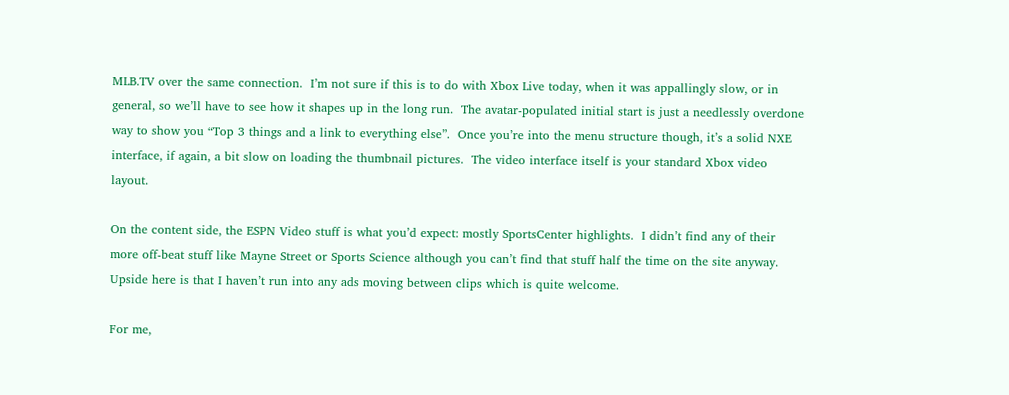MLB.TV over the same connection.  I’m not sure if this is to do with Xbox Live today, when it was appallingly slow, or in general, so we’ll have to see how it shapes up in the long run.  The avatar-populated initial start is just a needlessly overdone way to show you “Top 3 things and a link to everything else”.  Once you’re into the menu structure though, it’s a solid NXE interface, if again, a bit slow on loading the thumbnail pictures.  The video interface itself is your standard Xbox video layout.

On the content side, the ESPN Video stuff is what you’d expect: mostly SportsCenter highlights.  I didn’t find any of their more off-beat stuff like Mayne Street or Sports Science although you can’t find that stuff half the time on the site anyway.  Upside here is that I haven’t run into any ads moving between clips which is quite welcome.

For me,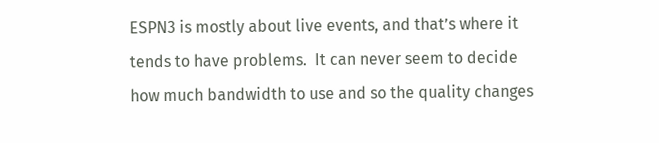ESPN3 is mostly about live events, and that’s where it tends to have problems.  It can never seem to decide how much bandwidth to use and so the quality changes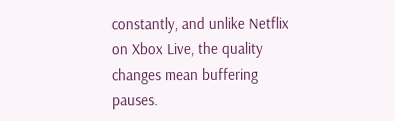constantly, and unlike Netflix on Xbox Live, the quality changes mean buffering pauses.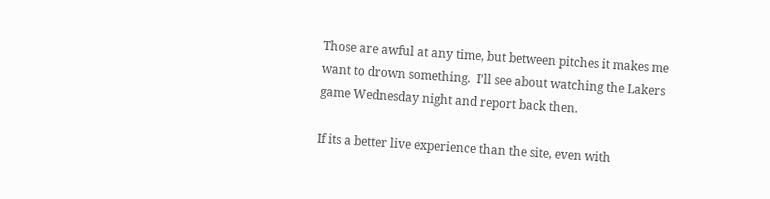Those are awful at any time, but between pitches it makes me want to drown something.  I’ll see about watching the Lakers game Wednesday night and report back then.

If its a better live experience than the site, even with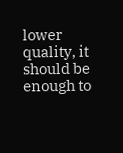lower quality, it should be enough to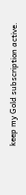keep my Gold subscription active.